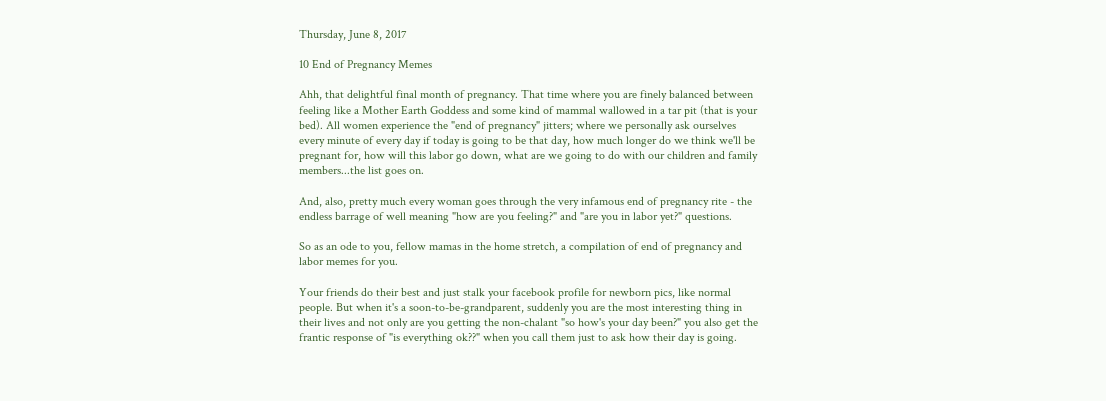Thursday, June 8, 2017

10 End of Pregnancy Memes

Ahh, that delightful final month of pregnancy. That time where you are finely balanced between feeling like a Mother Earth Goddess and some kind of mammal wallowed in a tar pit (that is your bed). All women experience the "end of pregnancy" jitters; where we personally ask ourselves every minute of every day if today is going to be that day, how much longer do we think we'll be pregnant for, how will this labor go down, what are we going to do with our children and family members...the list goes on.

And, also, pretty much every woman goes through the very infamous end of pregnancy rite - the endless barrage of well meaning "how are you feeling?" and "are you in labor yet?" questions.

So as an ode to you, fellow mamas in the home stretch, a compilation of end of pregnancy and labor memes for you.

Your friends do their best and just stalk your facebook profile for newborn pics, like normal people. But when it's a soon-to-be-grandparent, suddenly you are the most interesting thing in their lives and not only are you getting the non-chalant "so how's your day been?" you also get the frantic response of "is everything ok??" when you call them just to ask how their day is going.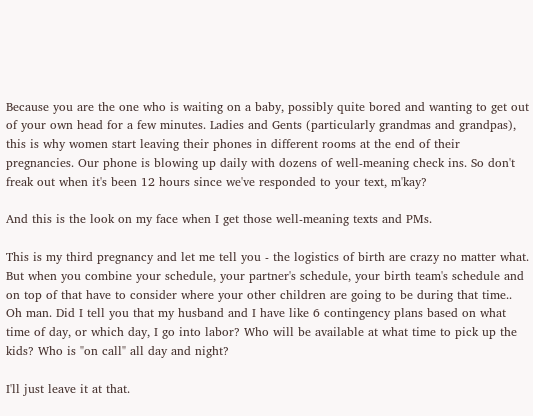Because you are the one who is waiting on a baby, possibly quite bored and wanting to get out of your own head for a few minutes. Ladies and Gents (particularly grandmas and grandpas), this is why women start leaving their phones in different rooms at the end of their pregnancies. Our phone is blowing up daily with dozens of well-meaning check ins. So don't freak out when it's been 12 hours since we've responded to your text, m'kay?

And this is the look on my face when I get those well-meaning texts and PMs.

This is my third pregnancy and let me tell you - the logistics of birth are crazy no matter what. But when you combine your schedule, your partner's schedule, your birth team's schedule and on top of that have to consider where your other children are going to be during that time.. Oh man. Did I tell you that my husband and I have like 6 contingency plans based on what time of day, or which day, I go into labor? Who will be available at what time to pick up the kids? Who is "on call" all day and night?

I'll just leave it at that.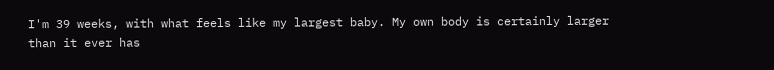I'm 39 weeks, with what feels like my largest baby. My own body is certainly larger than it ever has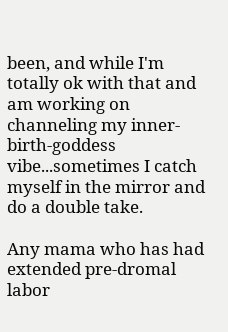been, and while I'm totally ok with that and am working on channeling my inner-birth-goddess vibe...sometimes I catch myself in the mirror and do a double take.

Any mama who has had extended pre-dromal labor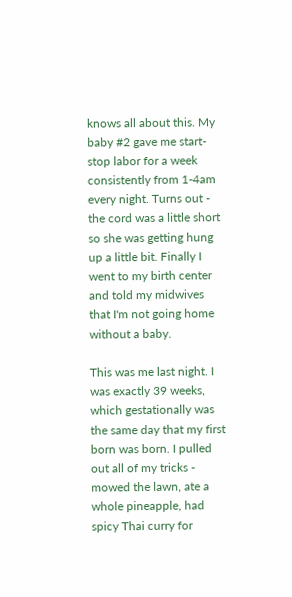knows all about this. My baby #2 gave me start-stop labor for a week consistently from 1-4am every night. Turns out - the cord was a little short so she was getting hung up a little bit. Finally I went to my birth center and told my midwives that I'm not going home without a baby.

This was me last night. I was exactly 39 weeks, which gestationally was the same day that my first born was born. I pulled out all of my tricks - mowed the lawn, ate a whole pineapple, had spicy Thai curry for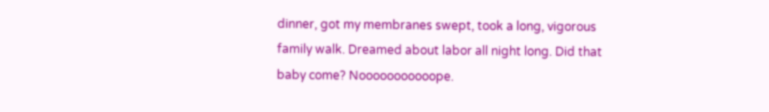dinner, got my membranes swept, took a long, vigorous family walk. Dreamed about labor all night long. Did that baby come? Nooooooooooope.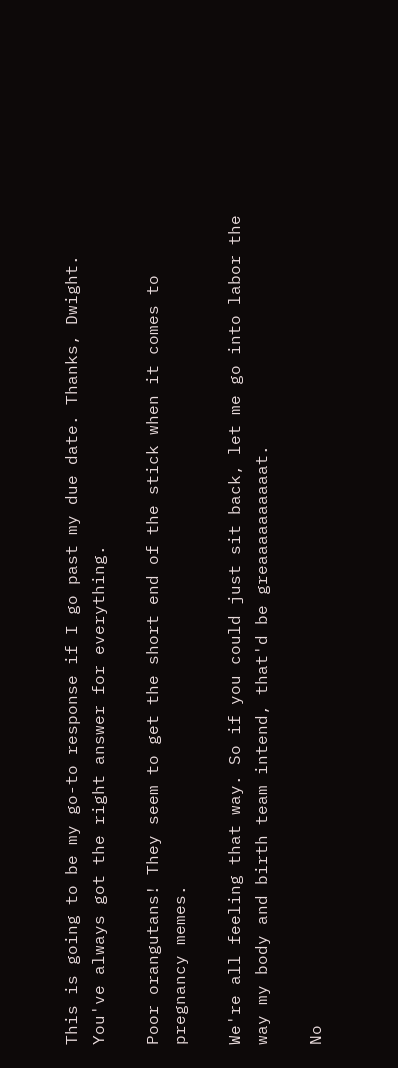This is going to be my go-to response if I go past my due date. Thanks, Dwight. You've always got the right answer for everything.

Poor orangutans! They seem to get the short end of the stick when it comes to pregnancy memes.

We're all feeling that way. So if you could just sit back, let me go into labor the way my body and birth team intend, that'd be greaaaaaaaaaat.

No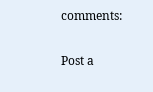comments:

Post a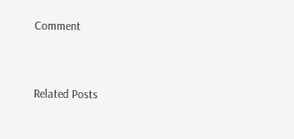Comment


Related Posts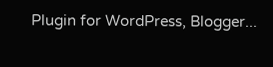Plugin for WordPress, Blogger...